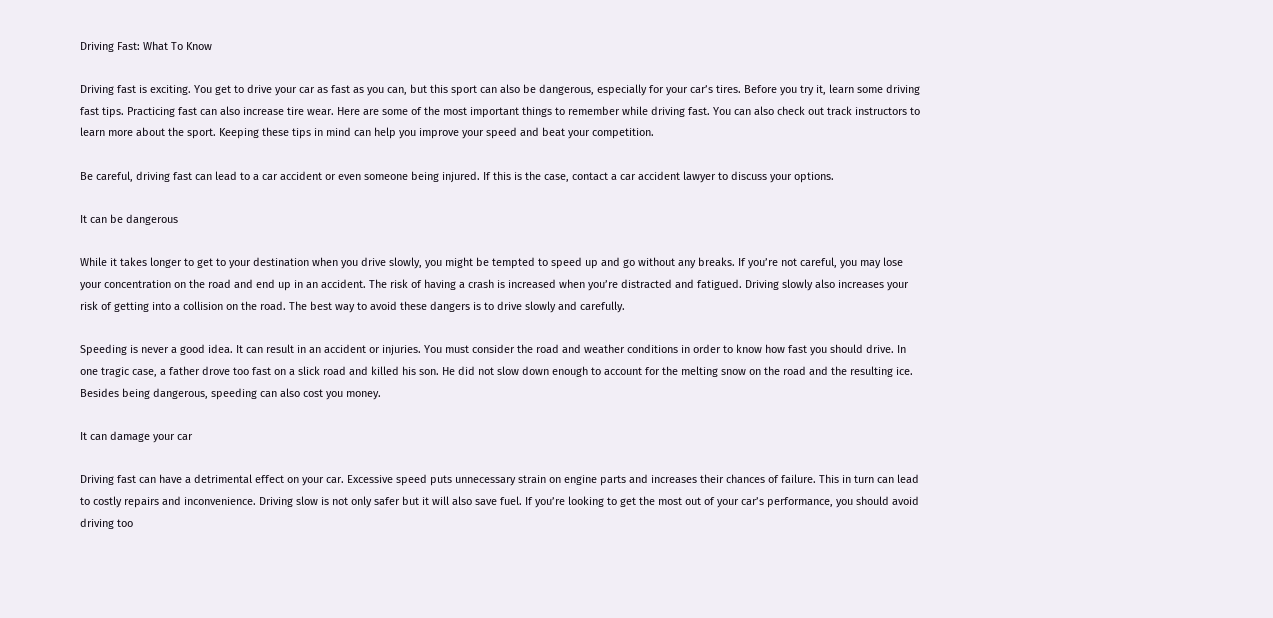Driving Fast: What To Know

Driving fast is exciting. You get to drive your car as fast as you can, but this sport can also be dangerous, especially for your car’s tires. Before you try it, learn some driving fast tips. Practicing fast can also increase tire wear. Here are some of the most important things to remember while driving fast. You can also check out track instructors to learn more about the sport. Keeping these tips in mind can help you improve your speed and beat your competition.

Be careful, driving fast can lead to a car accident or even someone being injured. If this is the case, contact a car accident lawyer to discuss your options.

It can be dangerous

While it takes longer to get to your destination when you drive slowly, you might be tempted to speed up and go without any breaks. If you’re not careful, you may lose your concentration on the road and end up in an accident. The risk of having a crash is increased when you’re distracted and fatigued. Driving slowly also increases your risk of getting into a collision on the road. The best way to avoid these dangers is to drive slowly and carefully.

Speeding is never a good idea. It can result in an accident or injuries. You must consider the road and weather conditions in order to know how fast you should drive. In one tragic case, a father drove too fast on a slick road and killed his son. He did not slow down enough to account for the melting snow on the road and the resulting ice. Besides being dangerous, speeding can also cost you money.

It can damage your car

Driving fast can have a detrimental effect on your car. Excessive speed puts unnecessary strain on engine parts and increases their chances of failure. This in turn can lead to costly repairs and inconvenience. Driving slow is not only safer but it will also save fuel. If you’re looking to get the most out of your car’s performance, you should avoid driving too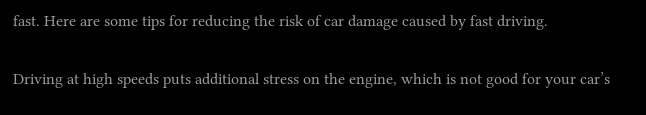fast. Here are some tips for reducing the risk of car damage caused by fast driving.

Driving at high speeds puts additional stress on the engine, which is not good for your car’s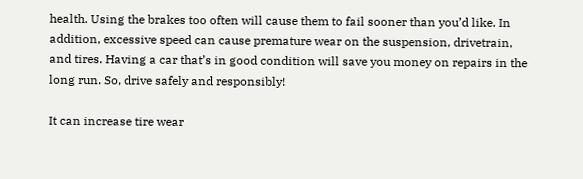health. Using the brakes too often will cause them to fail sooner than you’d like. In addition, excessive speed can cause premature wear on the suspension, drivetrain, and tires. Having a car that’s in good condition will save you money on repairs in the long run. So, drive safely and responsibly!

It can increase tire wear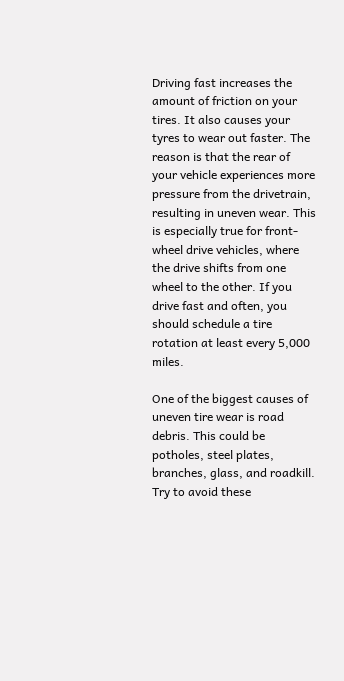Driving fast increases the amount of friction on your tires. It also causes your tyres to wear out faster. The reason is that the rear of your vehicle experiences more pressure from the drivetrain, resulting in uneven wear. This is especially true for front-wheel drive vehicles, where the drive shifts from one wheel to the other. If you drive fast and often, you should schedule a tire rotation at least every 5,000 miles.

One of the biggest causes of uneven tire wear is road debris. This could be potholes, steel plates, branches, glass, and roadkill. Try to avoid these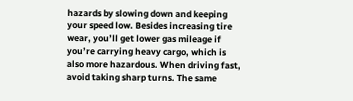hazards by slowing down and keeping your speed low. Besides increasing tire wear, you’ll get lower gas mileage if you’re carrying heavy cargo, which is also more hazardous. When driving fast, avoid taking sharp turns. The same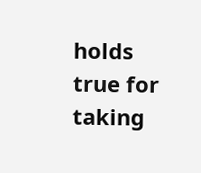holds true for taking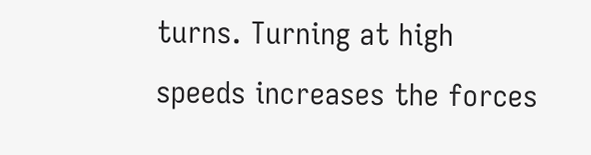turns. Turning at high speeds increases the forces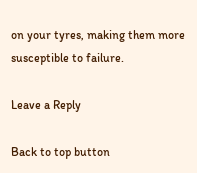on your tyres, making them more susceptible to failure.

Leave a Reply

Back to top button